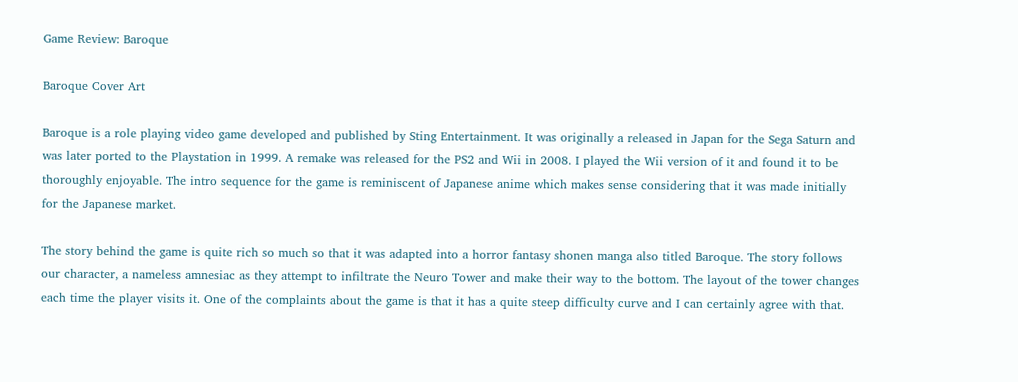Game Review: Baroque

Baroque Cover Art

Baroque is a role playing video game developed and published by Sting Entertainment. It was originally a released in Japan for the Sega Saturn and was later ported to the Playstation in 1999. A remake was released for the PS2 and Wii in 2008. I played the Wii version of it and found it to be thoroughly enjoyable. The intro sequence for the game is reminiscent of Japanese anime which makes sense considering that it was made initially for the Japanese market.

The story behind the game is quite rich so much so that it was adapted into a horror fantasy shonen manga also titled Baroque. The story follows our character, a nameless amnesiac as they attempt to infiltrate the Neuro Tower and make their way to the bottom. The layout of the tower changes each time the player visits it. One of the complaints about the game is that it has a quite steep difficulty curve and I can certainly agree with that.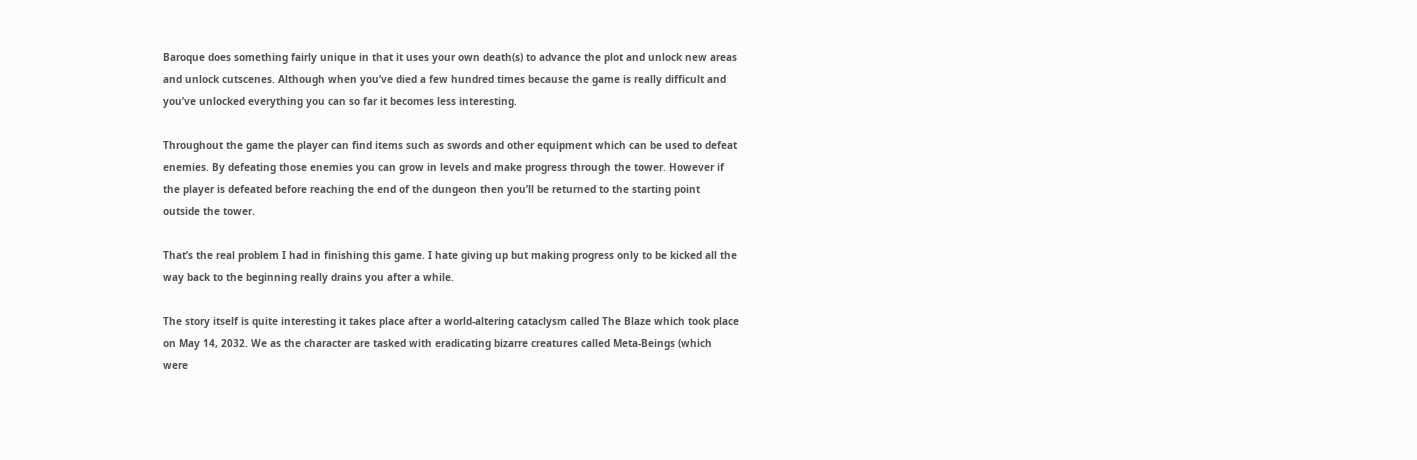Baroque does something fairly unique in that it uses your own death(s) to advance the plot and unlock new areas and unlock cutscenes. Although when you’ve died a few hundred times because the game is really difficult and you’ve unlocked everything you can so far it becomes less interesting.

Throughout the game the player can find items such as swords and other equipment which can be used to defeat enemies. By defeating those enemies you can grow in levels and make progress through the tower. However if the player is defeated before reaching the end of the dungeon then you’ll be returned to the starting point outside the tower.

That’s the real problem I had in finishing this game. I hate giving up but making progress only to be kicked all the way back to the beginning really drains you after a while.

The story itself is quite interesting it takes place after a world-altering cataclysm called The Blaze which took place on May 14, 2032. We as the character are tasked with eradicating bizarre creatures called Meta-Beings (which were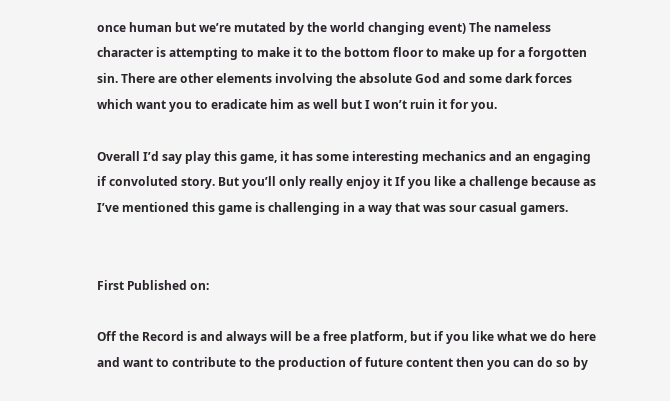once human but we’re mutated by the world changing event) The nameless character is attempting to make it to the bottom floor to make up for a forgotten sin. There are other elements involving the absolute God and some dark forces which want you to eradicate him as well but I won’t ruin it for you.

Overall I’d say play this game, it has some interesting mechanics and an engaging if convoluted story. But you’ll only really enjoy it If you like a challenge because as I’ve mentioned this game is challenging in a way that was sour casual gamers.


First Published on:

Off the Record is and always will be a free platform, but if you like what we do here and want to contribute to the production of future content then you can do so by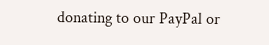donating to our PayPal or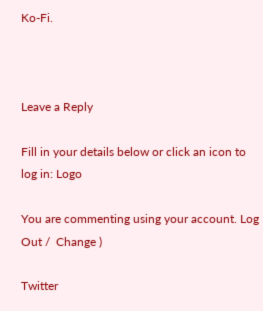Ko-Fi.



Leave a Reply

Fill in your details below or click an icon to log in: Logo

You are commenting using your account. Log Out /  Change )

Twitter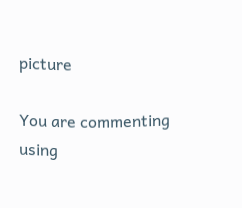picture

You are commenting using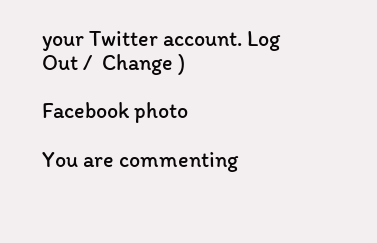your Twitter account. Log Out /  Change )

Facebook photo

You are commenting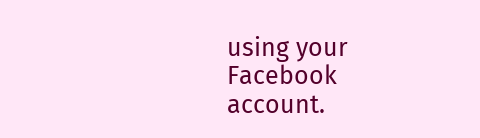using your Facebook account.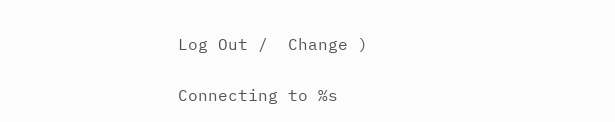Log Out /  Change )

Connecting to %s